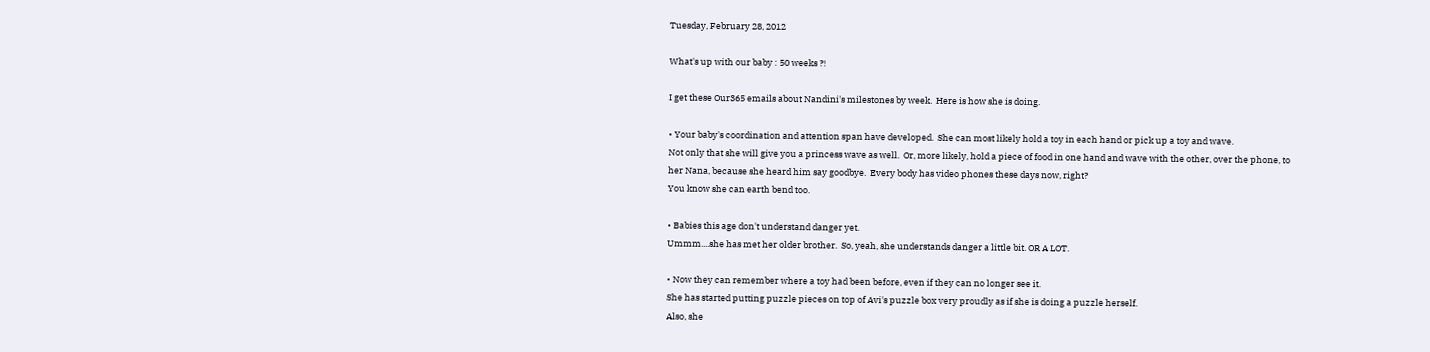Tuesday, February 28, 2012

What's up with our baby : 50 weeks ?!

I get these Our365 emails about Nandini's milestones by week.  Here is how she is doing.

• Your baby's coordination and attention span have developed.  She can most likely hold a toy in each hand or pick up a toy and wave.
Not only that she will give you a princess wave as well.  Or, more likely, hold a piece of food in one hand and wave with the other, over the phone, to her Nana, because she heard him say goodbye.  Every body has video phones these days now, right?
You know she can earth bend too.

• Babies this age don't understand danger yet.
Ummm....she has met her older brother.  So, yeah, she understands danger a little bit. OR A LOT.

• Now they can remember where a toy had been before, even if they can no longer see it.
She has started putting puzzle pieces on top of Avi's puzzle box very proudly as if she is doing a puzzle herself.
Also, she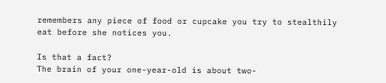remembers any piece of food or cupcake you try to stealthily eat before she notices you.

Is that a fact?
The brain of your one-year-old is about two-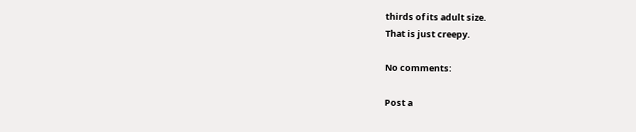thirds of its adult size.
That is just creepy.

No comments:

Post a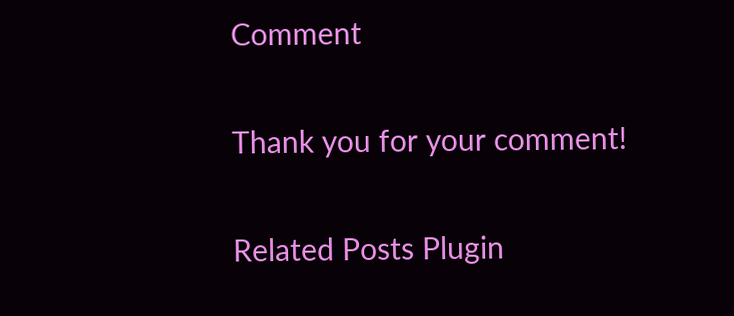Comment

Thank you for your comment!

Related Posts Plugin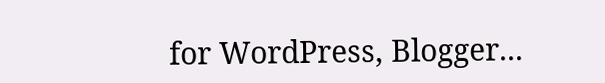for WordPress, Blogger...